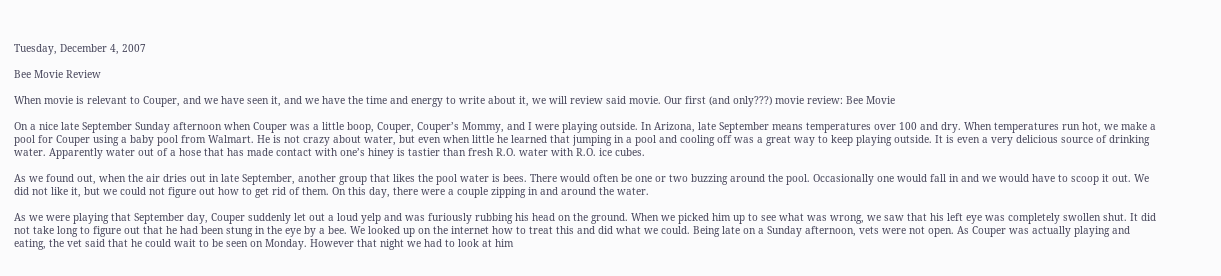Tuesday, December 4, 2007

Bee Movie Review

When movie is relevant to Couper, and we have seen it, and we have the time and energy to write about it, we will review said movie. Our first (and only???) movie review: Bee Movie

On a nice late September Sunday afternoon when Couper was a little boop, Couper, Couper’s Mommy, and I were playing outside. In Arizona, late September means temperatures over 100 and dry. When temperatures run hot, we make a pool for Couper using a baby pool from Walmart. He is not crazy about water, but even when little he learned that jumping in a pool and cooling off was a great way to keep playing outside. It is even a very delicious source of drinking water. Apparently water out of a hose that has made contact with one’s hiney is tastier than fresh R.O. water with R.O. ice cubes.

As we found out, when the air dries out in late September, another group that likes the pool water is bees. There would often be one or two buzzing around the pool. Occasionally one would fall in and we would have to scoop it out. We did not like it, but we could not figure out how to get rid of them. On this day, there were a couple zipping in and around the water.

As we were playing that September day, Couper suddenly let out a loud yelp and was furiously rubbing his head on the ground. When we picked him up to see what was wrong, we saw that his left eye was completely swollen shut. It did not take long to figure out that he had been stung in the eye by a bee. We looked up on the internet how to treat this and did what we could. Being late on a Sunday afternoon, vets were not open. As Couper was actually playing and eating, the vet said that he could wait to be seen on Monday. However that night we had to look at him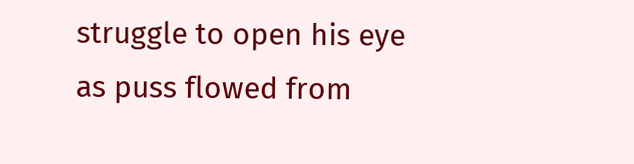struggle to open his eye as puss flowed from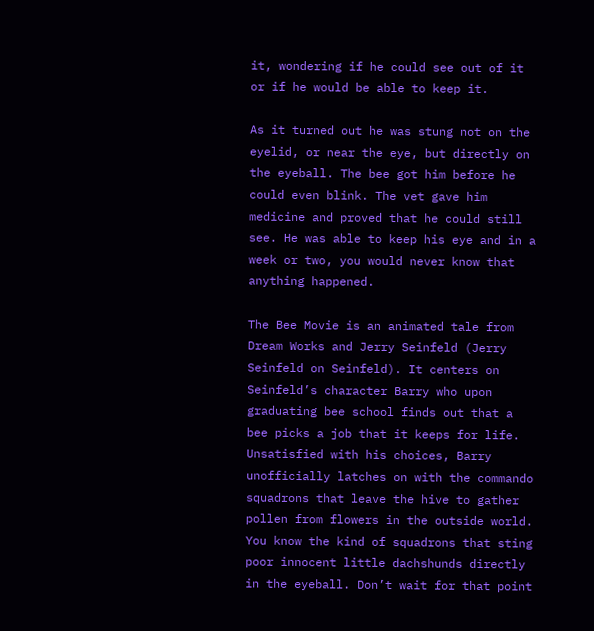it, wondering if he could see out of it or if he would be able to keep it.

As it turned out he was stung not on the eyelid, or near the eye, but directly on the eyeball. The bee got him before he could even blink. The vet gave him medicine and proved that he could still see. He was able to keep his eye and in a week or two, you would never know that anything happened.

The Bee Movie is an animated tale from Dream Works and Jerry Seinfeld (Jerry Seinfeld on Seinfeld). It centers on Seinfeld’s character Barry who upon graduating bee school finds out that a bee picks a job that it keeps for life. Unsatisfied with his choices, Barry unofficially latches on with the commando squadrons that leave the hive to gather pollen from flowers in the outside world. You know the kind of squadrons that sting poor innocent little dachshunds directly in the eyeball. Don’t wait for that point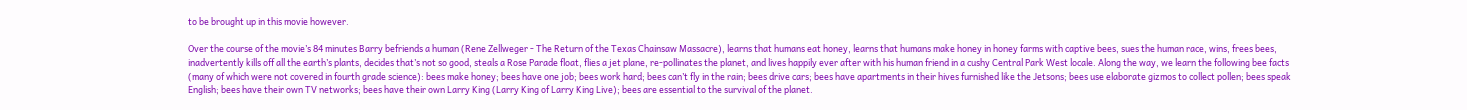to be brought up in this movie however.

Over the course of the movie’s 84 minutes Barry befriends a human (Rene Zellweger - The Return of the Texas Chainsaw Massacre), learns that humans eat honey, learns that humans make honey in honey farms with captive bees, sues the human race, wins, frees bees, inadvertently kills off all the earth’s plants, decides that’s not so good, steals a Rose Parade float, flies a jet plane, re-pollinates the planet, and lives happily ever after with his human friend in a cushy Central Park West locale. Along the way, we learn the following bee facts (many of which were not covered in fourth grade science): bees make honey; bees have one job; bees work hard; bees can’t fly in the rain; bees drive cars; bees have apartments in their hives furnished like the Jetsons; bees use elaborate gizmos to collect pollen; bees speak English; bees have their own TV networks; bees have their own Larry King (Larry King of Larry King Live); bees are essential to the survival of the planet.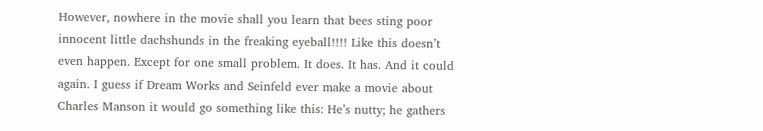However, nowhere in the movie shall you learn that bees sting poor innocent little dachshunds in the freaking eyeball!!!! Like this doesn’t even happen. Except for one small problem. It does. It has. And it could again. I guess if Dream Works and Seinfeld ever make a movie about Charles Manson it would go something like this: He’s nutty; he gathers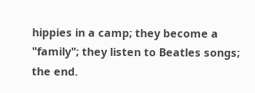hippies in a camp; they become a "family"; they listen to Beatles songs; the end.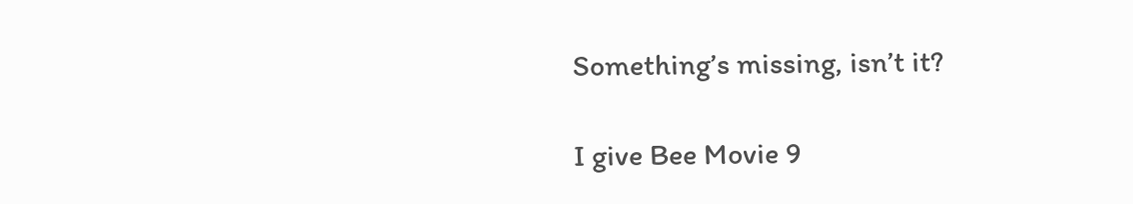Something’s missing, isn’t it?

I give Bee Movie 9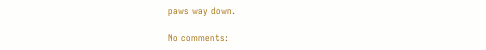paws way down.

No comments: